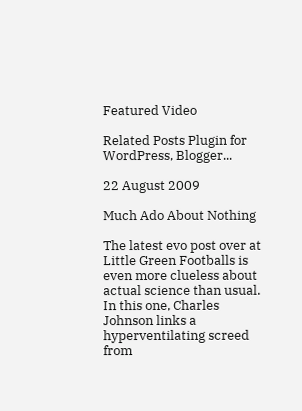Featured Video

Related Posts Plugin for WordPress, Blogger...

22 August 2009

Much Ado About Nothing

The latest evo post over at Little Green Footballs is even more clueless about actual science than usual. In this one, Charles Johnson links a hyperventilating screed from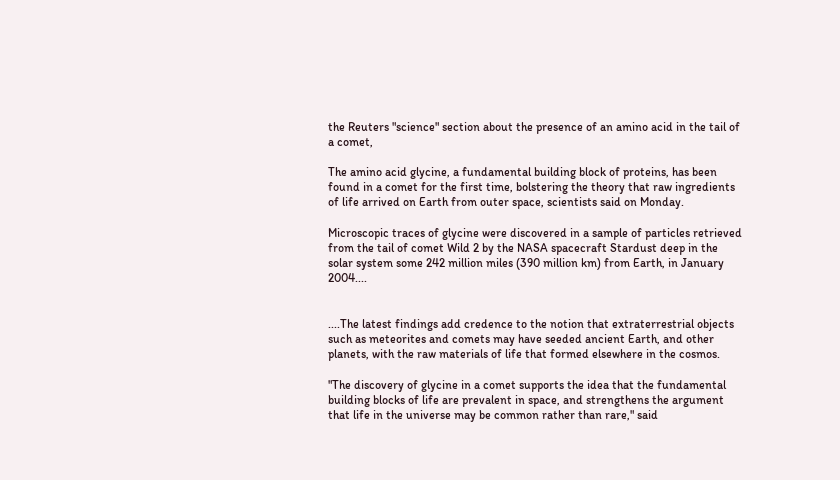the Reuters "science" section about the presence of an amino acid in the tail of a comet,

The amino acid glycine, a fundamental building block of proteins, has been found in a comet for the first time, bolstering the theory that raw ingredients of life arrived on Earth from outer space, scientists said on Monday.

Microscopic traces of glycine were discovered in a sample of particles retrieved from the tail of comet Wild 2 by the NASA spacecraft Stardust deep in the solar system some 242 million miles (390 million km) from Earth, in January 2004....


....The latest findings add credence to the notion that extraterrestrial objects such as meteorites and comets may have seeded ancient Earth, and other planets, with the raw materials of life that formed elsewhere in the cosmos.

"The discovery of glycine in a comet supports the idea that the fundamental building blocks of life are prevalent in space, and strengthens the argument that life in the universe may be common rather than rare," said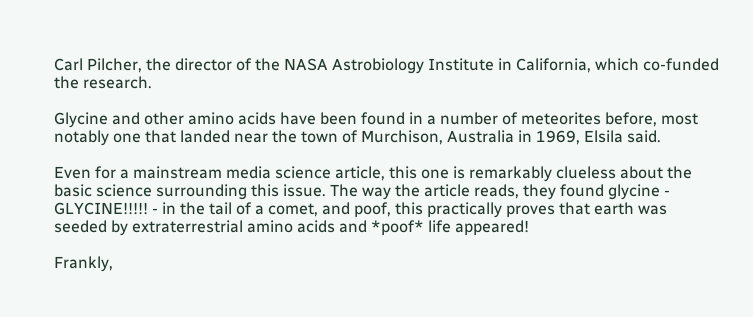Carl Pilcher, the director of the NASA Astrobiology Institute in California, which co-funded the research.

Glycine and other amino acids have been found in a number of meteorites before, most notably one that landed near the town of Murchison, Australia in 1969, Elsila said.

Even for a mainstream media science article, this one is remarkably clueless about the basic science surrounding this issue. The way the article reads, they found glycine - GLYCINE!!!!! - in the tail of a comet, and poof, this practically proves that earth was seeded by extraterrestrial amino acids and *poof* life appeared!

Frankly,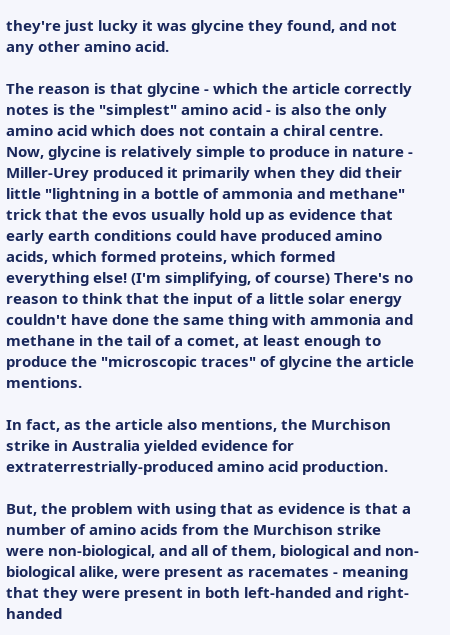they're just lucky it was glycine they found, and not any other amino acid.

The reason is that glycine - which the article correctly notes is the "simplest" amino acid - is also the only amino acid which does not contain a chiral centre. Now, glycine is relatively simple to produce in nature - Miller-Urey produced it primarily when they did their little "lightning in a bottle of ammonia and methane" trick that the evos usually hold up as evidence that early earth conditions could have produced amino acids, which formed proteins, which formed everything else! (I'm simplifying, of course) There's no reason to think that the input of a little solar energy couldn't have done the same thing with ammonia and methane in the tail of a comet, at least enough to produce the "microscopic traces" of glycine the article mentions.

In fact, as the article also mentions, the Murchison strike in Australia yielded evidence for extraterrestrially-produced amino acid production.

But, the problem with using that as evidence is that a number of amino acids from the Murchison strike were non-biological, and all of them, biological and non-biological alike, were present as racemates - meaning that they were present in both left-handed and right-handed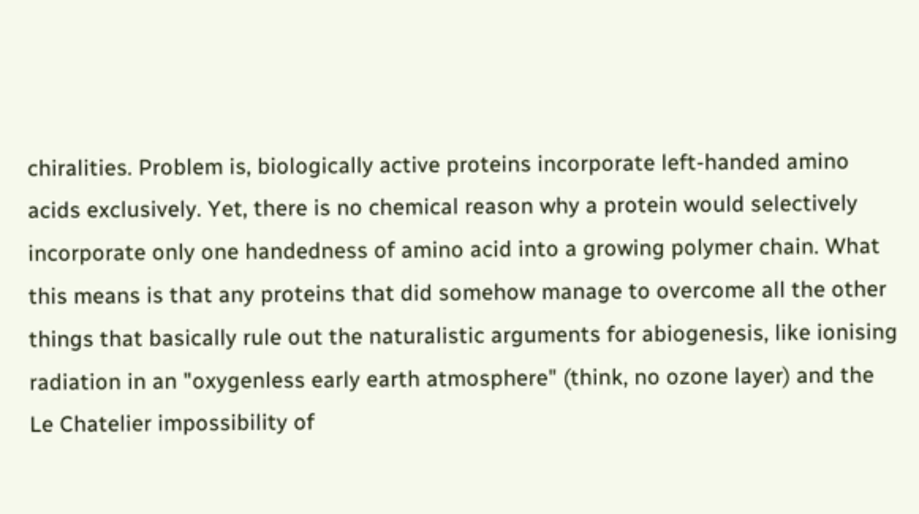chiralities. Problem is, biologically active proteins incorporate left-handed amino acids exclusively. Yet, there is no chemical reason why a protein would selectively incorporate only one handedness of amino acid into a growing polymer chain. What this means is that any proteins that did somehow manage to overcome all the other things that basically rule out the naturalistic arguments for abiogenesis, like ionising radiation in an "oxygenless early earth atmosphere" (think, no ozone layer) and the Le Chatelier impossibility of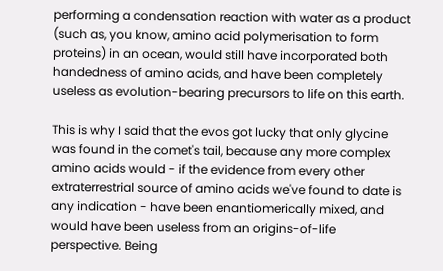performing a condensation reaction with water as a product (such as, you know, amino acid polymerisation to form proteins) in an ocean, would still have incorporated both handedness of amino acids, and have been completely useless as evolution-bearing precursors to life on this earth.

This is why I said that the evos got lucky that only glycine was found in the comet's tail, because any more complex amino acids would - if the evidence from every other extraterrestrial source of amino acids we've found to date is any indication - have been enantiomerically mixed, and would have been useless from an origins-of-life perspective. Being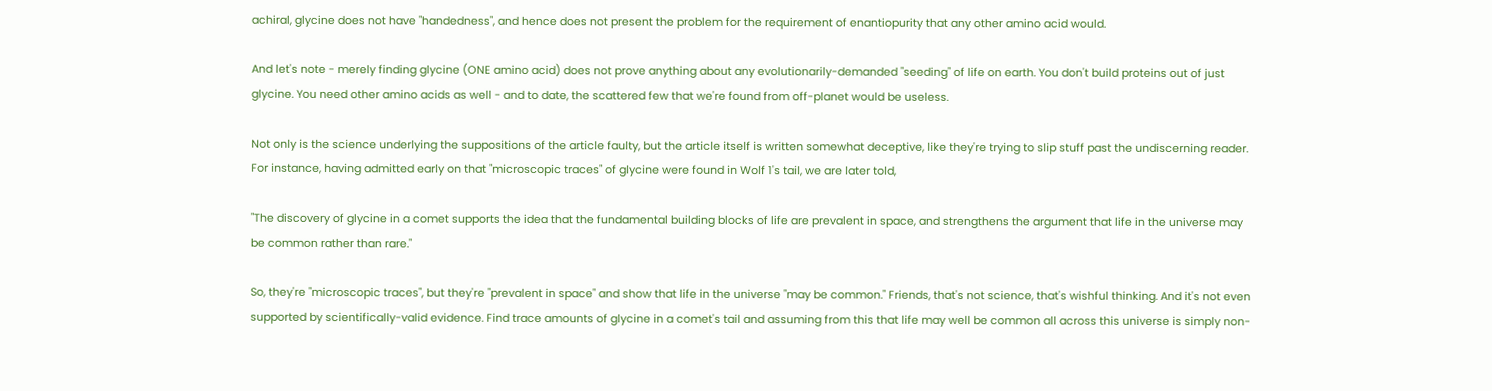achiral, glycine does not have "handedness", and hence does not present the problem for the requirement of enantiopurity that any other amino acid would.

And let's note - merely finding glycine (ONE amino acid) does not prove anything about any evolutionarily-demanded "seeding" of life on earth. You don't build proteins out of just glycine. You need other amino acids as well - and to date, the scattered few that we're found from off-planet would be useless.

Not only is the science underlying the suppositions of the article faulty, but the article itself is written somewhat deceptive, like they're trying to slip stuff past the undiscerning reader. For instance, having admitted early on that "microscopic traces" of glycine were found in Wolf 1's tail, we are later told,

"The discovery of glycine in a comet supports the idea that the fundamental building blocks of life are prevalent in space, and strengthens the argument that life in the universe may be common rather than rare."

So, they're "microscopic traces", but they're "prevalent in space" and show that life in the universe "may be common." Friends, that's not science, that's wishful thinking. And it's not even supported by scientifically-valid evidence. Find trace amounts of glycine in a comet's tail and assuming from this that life may well be common all across this universe is simply non-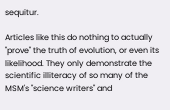sequitur.

Articles like this do nothing to actually "prove" the truth of evolution, or even its likelihood. They only demonstrate the scientific illiteracy of so many of the MSM's "science writers" and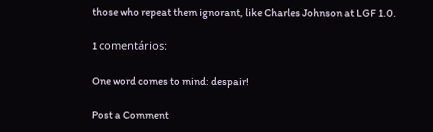those who repeat them ignorant, like Charles Johnson at LGF 1.0.

1 comentários:

One word comes to mind: despair!

Post a Comment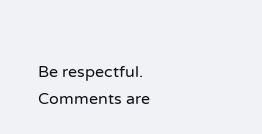Be respectful. Comments are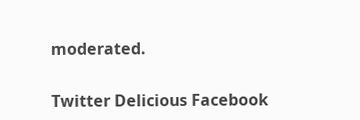moderated.


Twitter Delicious Facebook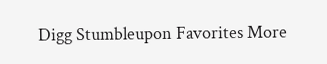Digg Stumbleupon Favorites More